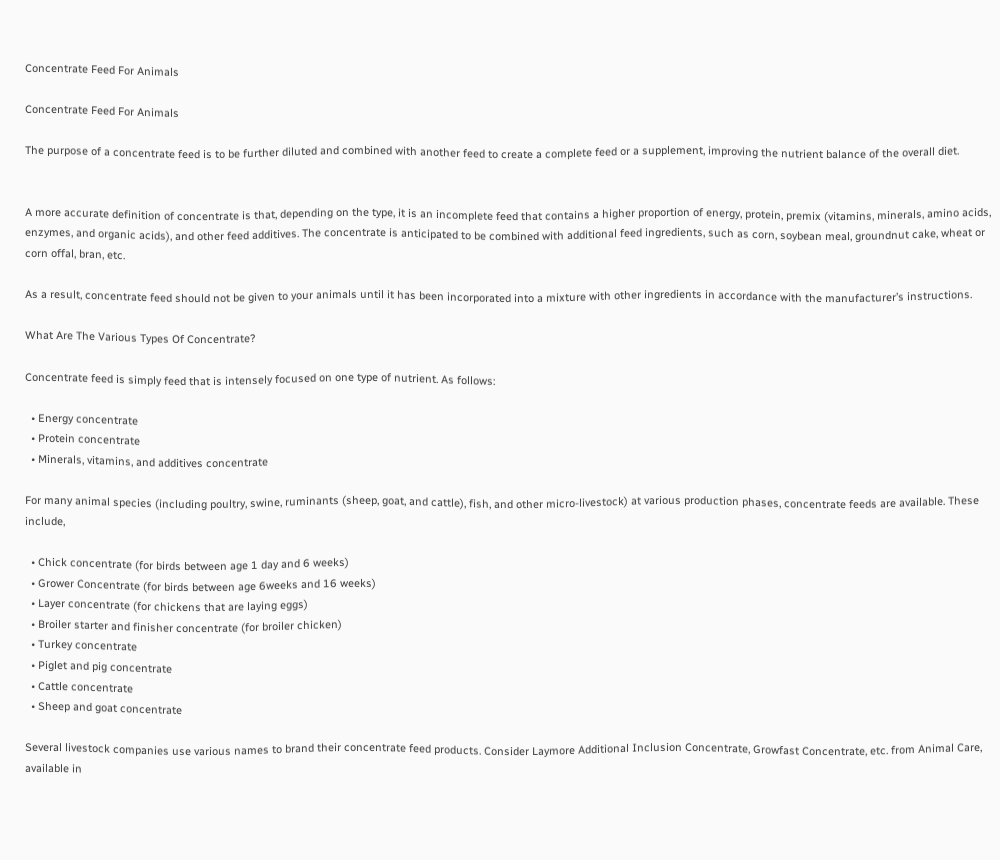Concentrate Feed For Animals

Concentrate Feed For Animals

The purpose of a concentrate feed is to be further diluted and combined with another feed to create a complete feed or a supplement, improving the nutrient balance of the overall diet.


A more accurate definition of concentrate is that, depending on the type, it is an incomplete feed that contains a higher proportion of energy, protein, premix (vitamins, minerals, amino acids, enzymes, and organic acids), and other feed additives. The concentrate is anticipated to be combined with additional feed ingredients, such as corn, soybean meal, groundnut cake, wheat or corn offal, bran, etc.

As a result, concentrate feed should not be given to your animals until it has been incorporated into a mixture with other ingredients in accordance with the manufacturer’s instructions.

What Are The Various Types Of Concentrate?

Concentrate feed is simply feed that is intensely focused on one type of nutrient. As follows:

  • Energy concentrate
  • Protein concentrate
  • Minerals, vitamins, and additives concentrate

For many animal species (including poultry, swine, ruminants (sheep, goat, and cattle), fish, and other micro-livestock) at various production phases, concentrate feeds are available. These include,

  • Chick concentrate (for birds between age 1 day and 6 weeks)
  • Grower Concentrate (for birds between age 6weeks and 16 weeks)
  • Layer concentrate (for chickens that are laying eggs)
  • Broiler starter and finisher concentrate (for broiler chicken)
  • Turkey concentrate
  • Piglet and pig concentrate
  • Cattle concentrate
  • Sheep and goat concentrate

Several livestock companies use various names to brand their concentrate feed products. Consider Laymore Additional Inclusion Concentrate, Growfast Concentrate, etc. from Animal Care, available in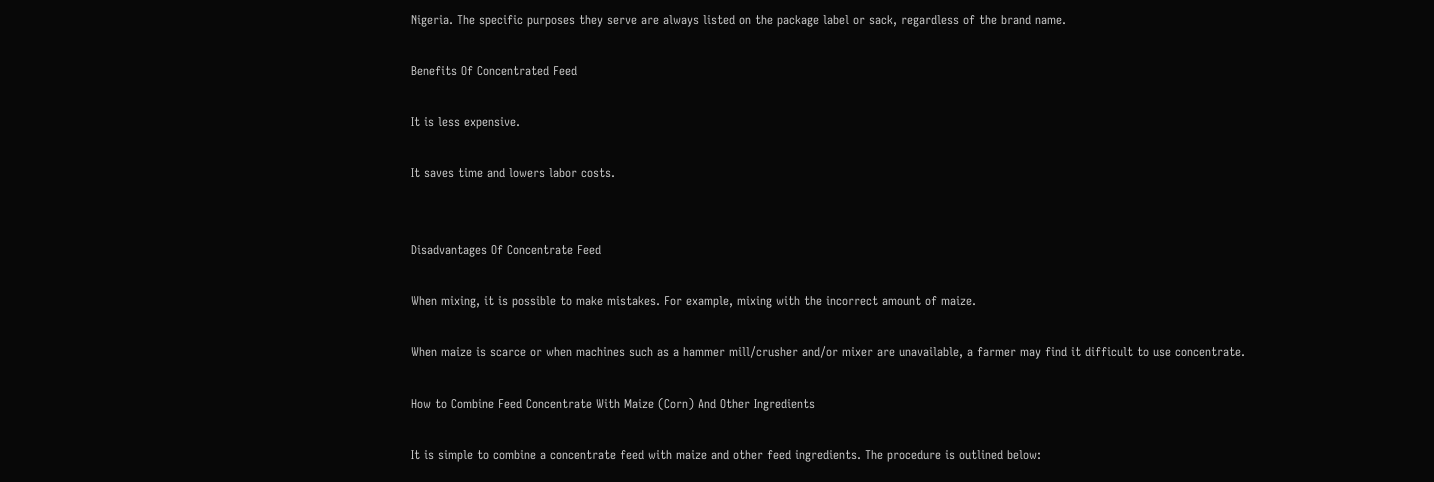Nigeria. The specific purposes they serve are always listed on the package label or sack, regardless of the brand name.

Benefits Of Concentrated Feed

It is less expensive.

It saves time and lowers labor costs.


Disadvantages Of Concentrate Feed

When mixing, it is possible to make mistakes. For example, mixing with the incorrect amount of maize.

When maize is scarce or when machines such as a hammer mill/crusher and/or mixer are unavailable, a farmer may find it difficult to use concentrate.

How to Combine Feed Concentrate With Maize (Corn) And Other Ingredients

It is simple to combine a concentrate feed with maize and other feed ingredients. The procedure is outlined below: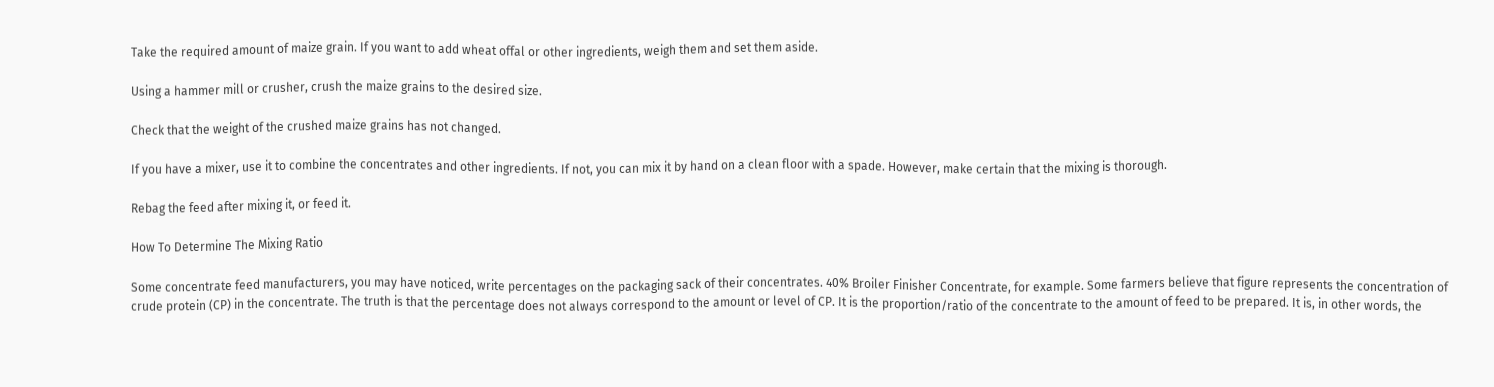Take the required amount of maize grain. If you want to add wheat offal or other ingredients, weigh them and set them aside.

Using a hammer mill or crusher, crush the maize grains to the desired size.

Check that the weight of the crushed maize grains has not changed.

If you have a mixer, use it to combine the concentrates and other ingredients. If not, you can mix it by hand on a clean floor with a spade. However, make certain that the mixing is thorough.

Rebag the feed after mixing it, or feed it.

How To Determine The Mixing Ratio

Some concentrate feed manufacturers, you may have noticed, write percentages on the packaging sack of their concentrates. 40% Broiler Finisher Concentrate, for example. Some farmers believe that figure represents the concentration of crude protein (CP) in the concentrate. The truth is that the percentage does not always correspond to the amount or level of CP. It is the proportion/ratio of the concentrate to the amount of feed to be prepared. It is, in other words, the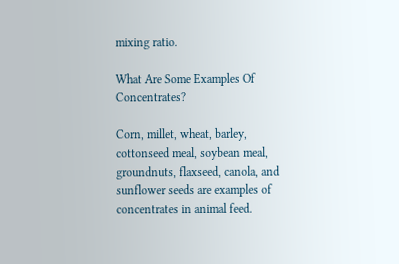mixing ratio.

What Are Some Examples Of Concentrates?

Corn, millet, wheat, barley, cottonseed meal, soybean meal, groundnuts, flaxseed, canola, and sunflower seeds are examples of concentrates in animal feed.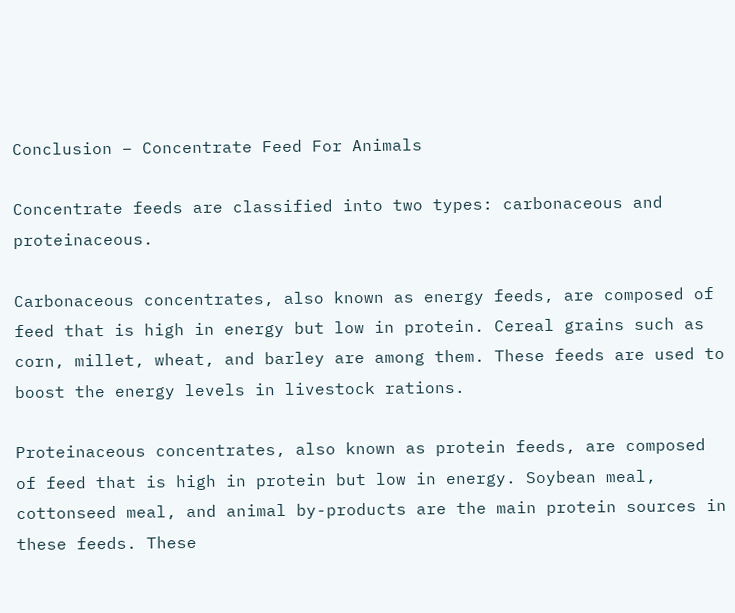Conclusion – Concentrate Feed For Animals

Concentrate feeds are classified into two types: carbonaceous and proteinaceous.

Carbonaceous concentrates, also known as energy feeds, are composed of feed that is high in energy but low in protein. Cereal grains such as corn, millet, wheat, and barley are among them. These feeds are used to boost the energy levels in livestock rations.

Proteinaceous concentrates, also known as protein feeds, are composed of feed that is high in protein but low in energy. Soybean meal, cottonseed meal, and animal by-products are the main protein sources in these feeds. These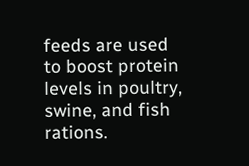feeds are used to boost protein levels in poultry, swine, and fish rations.